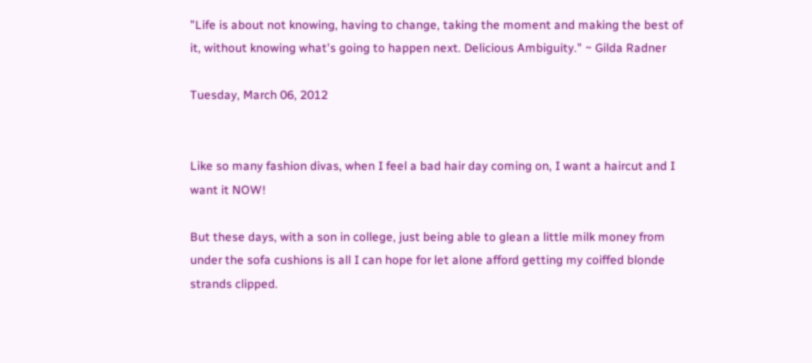"Life is about not knowing, having to change, taking the moment and making the best of it, without knowing what's going to happen next. Delicious Ambiguity." ~ Gilda Radner

Tuesday, March 06, 2012


Like so many fashion divas, when I feel a bad hair day coming on, I want a haircut and I want it NOW!

But these days, with a son in college, just being able to glean a little milk money from under the sofa cushions is all I can hope for let alone afford getting my coiffed blonde strands clipped.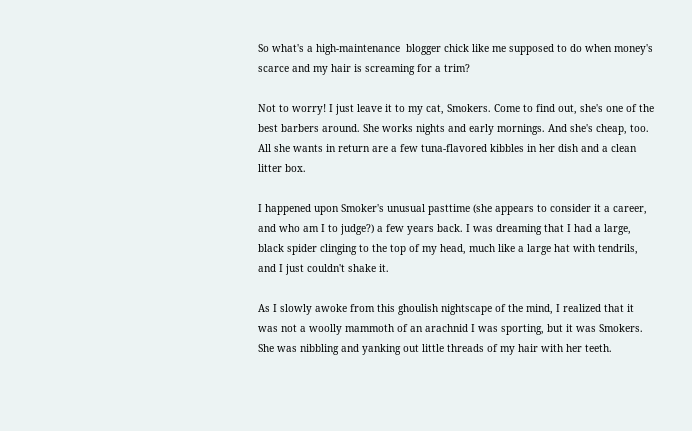So what's a high-maintenance  blogger chick like me supposed to do when money's scarce and my hair is screaming for a trim?

Not to worry! I just leave it to my cat, Smokers. Come to find out, she's one of the best barbers around. She works nights and early mornings. And she's cheap, too. All she wants in return are a few tuna-flavored kibbles in her dish and a clean litter box.

I happened upon Smoker's unusual pasttime (she appears to consider it a career, and who am I to judge?) a few years back. I was dreaming that I had a large, black spider clinging to the top of my head, much like a large hat with tendrils, and I just couldn't shake it.

As I slowly awoke from this ghoulish nightscape of the mind, I realized that it was not a woolly mammoth of an arachnid I was sporting, but it was Smokers. She was nibbling and yanking out little threads of my hair with her teeth.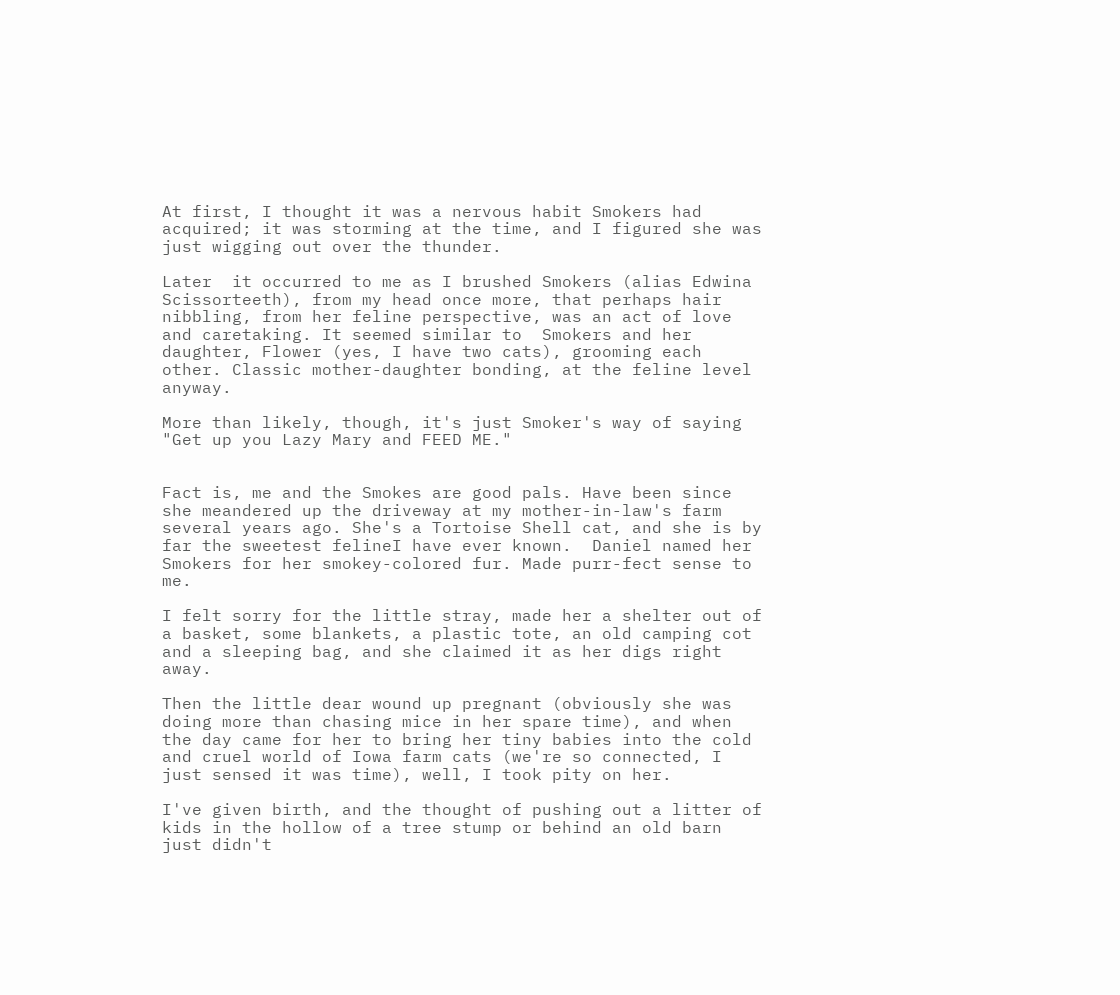At first, I thought it was a nervous habit Smokers had acquired; it was storming at the time, and I figured she was just wigging out over the thunder.

Later  it occurred to me as I brushed Smokers (alias Edwina Scissorteeth), from my head once more, that perhaps hair nibbling, from her feline perspective, was an act of love and caretaking. It seemed similar to  Smokers and her daughter, Flower (yes, I have two cats), grooming each other. Classic mother-daughter bonding, at the feline level anyway.

More than likely, though, it's just Smoker's way of saying "Get up you Lazy Mary and FEED ME."


Fact is, me and the Smokes are good pals. Have been since she meandered up the driveway at my mother-in-law's farm several years ago. She's a Tortoise Shell cat, and she is by far the sweetest felineI have ever known.  Daniel named her Smokers for her smokey-colored fur. Made purr-fect sense to me.

I felt sorry for the little stray, made her a shelter out of a basket, some blankets, a plastic tote, an old camping cot and a sleeping bag, and she claimed it as her digs right away.

Then the little dear wound up pregnant (obviously she was doing more than chasing mice in her spare time), and when the day came for her to bring her tiny babies into the cold and cruel world of Iowa farm cats (we're so connected, I just sensed it was time), well, I took pity on her.

I've given birth, and the thought of pushing out a litter of kids in the hollow of a tree stump or behind an old barn just didn't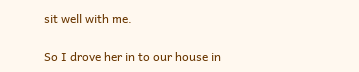sit well with me.

So I drove her in to our house in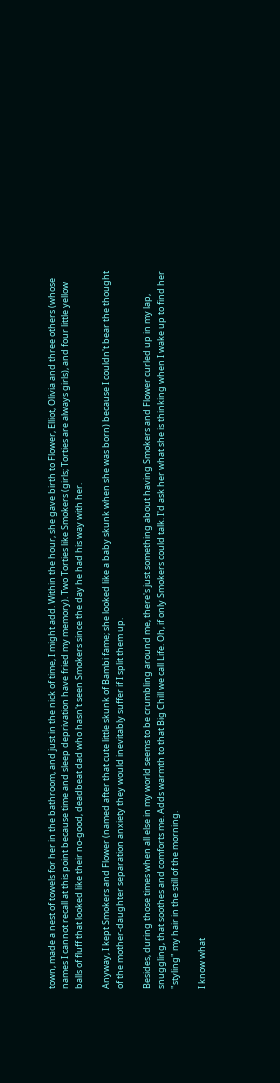town, made a nest of towels for her in the bathroom, and just in the nick of time, I might add. Within the hour, she gave birth to Flower, Elliot, Olivia and three others (whose names I cannot recall at this point because time and sleep deprivation have fried my memory). Two Torties like Smokers (girls; Torties are always girls), and four little yellow balls of fluff that looked like their no-good, deadbeat dad who hasn't seen Smokers since the day he had his way with her.

Anyway, I kept Smokers and Flower (named after that cute little skunk of Bambi fame; she looked like a baby skunk when she was born) because I couldn't bear the thought of the mother-daughter separation anxiety they would inevitably suffer if I split them up.

Besides, during those times when all else in my world seems to be crumbling around me, there's just something about having Smokers and Flower curled up in my lap, snuggling, that soothes and comforts me. Adds warmth to that Big Chill we call Life. Oh, if only Smokers could talk. I'd ask her what she is thinking when I wake up to find her "styling" my hair in the still of the morning.

I know what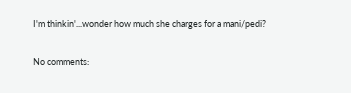I'm thinkin'...wonder how much she charges for a mani/pedi?

No comments: